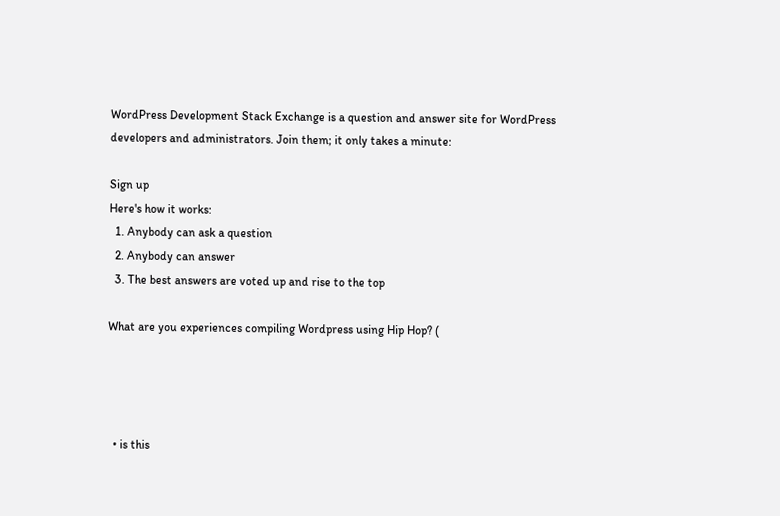WordPress Development Stack Exchange is a question and answer site for WordPress developers and administrators. Join them; it only takes a minute:

Sign up
Here's how it works:
  1. Anybody can ask a question
  2. Anybody can answer
  3. The best answers are voted up and rise to the top

What are you experiences compiling Wordpress using Hip Hop? (




  • is this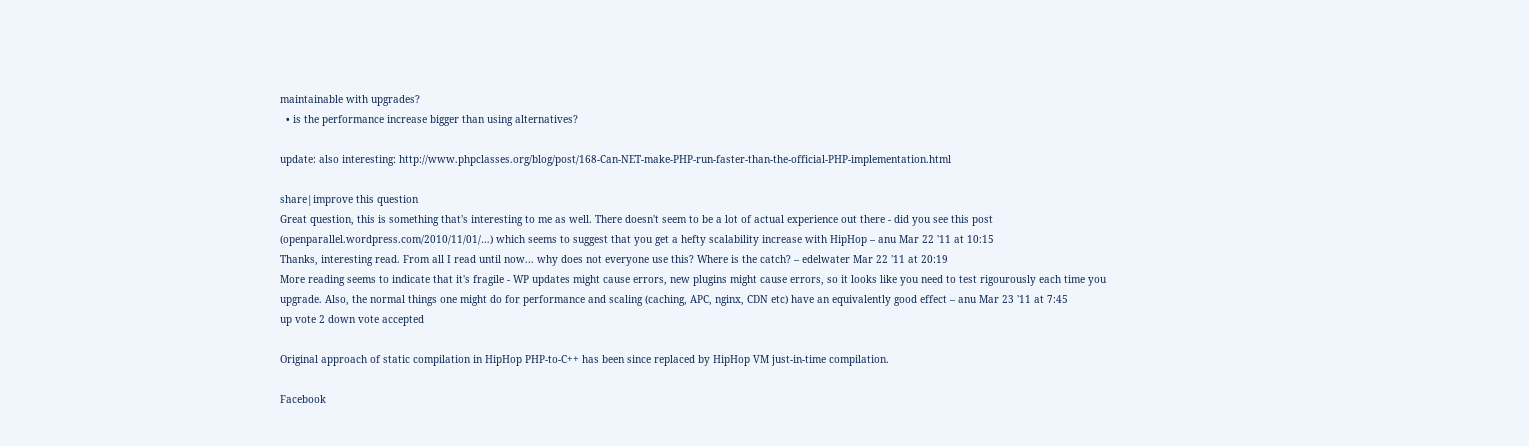maintainable with upgrades?
  • is the performance increase bigger than using alternatives?

update: also interesting: http://www.phpclasses.org/blog/post/168-Can-NET-make-PHP-run-faster-than-the-official-PHP-implementation.html

share|improve this question
Great question, this is something that's interesting to me as well. There doesn't seem to be a lot of actual experience out there - did you see this post (openparallel.wordpress.com/2010/11/01/…) which seems to suggest that you get a hefty scalability increase with HipHop – anu Mar 22 '11 at 10:15
Thanks, interesting read. From all I read until now... why does not everyone use this? Where is the catch? – edelwater Mar 22 '11 at 20:19
More reading seems to indicate that it's fragile - WP updates might cause errors, new plugins might cause errors, so it looks like you need to test rigourously each time you upgrade. Also, the normal things one might do for performance and scaling (caching, APC, nginx, CDN etc) have an equivalently good effect – anu Mar 23 '11 at 7:45
up vote 2 down vote accepted

Original approach of static compilation in HipHop PHP-to-C++ has been since replaced by HipHop VM just-in-time compilation.

Facebook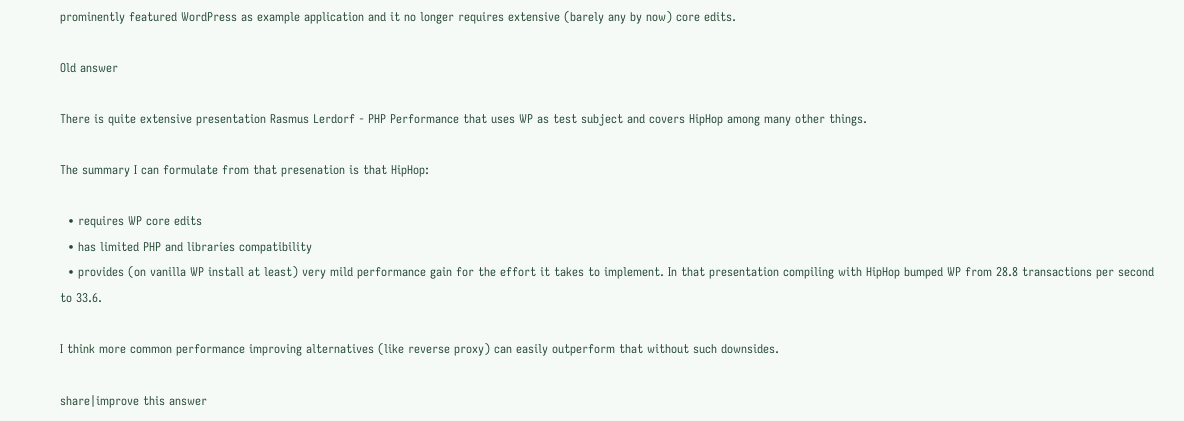prominently featured WordPress as example application and it no longer requires extensive (barely any by now) core edits.

Old answer

There is quite extensive presentation Rasmus Lerdorf - PHP Performance that uses WP as test subject and covers HipHop among many other things.

The summary I can formulate from that presenation is that HipHop:

  • requires WP core edits
  • has limited PHP and libraries compatibility
  • provides (on vanilla WP install at least) very mild performance gain for the effort it takes to implement. In that presentation compiling with HipHop bumped WP from 28.8 transactions per second to 33.6.

I think more common performance improving alternatives (like reverse proxy) can easily outperform that without such downsides.

share|improve this answer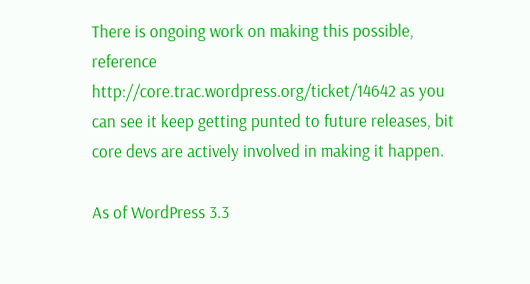There is ongoing work on making this possible, reference http://core.trac.wordpress.org/ticket/14642 as you can see it keep getting punted to future releases, bit core devs are actively involved in making it happen.

As of WordPress 3.3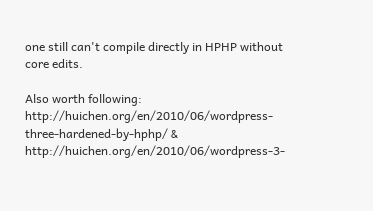one still can't compile directly in HPHP without core edits.

Also worth following: http://huichen.org/en/2010/06/wordpress-three-hardened-by-hphp/ & http://huichen.org/en/2010/06/wordpress-3-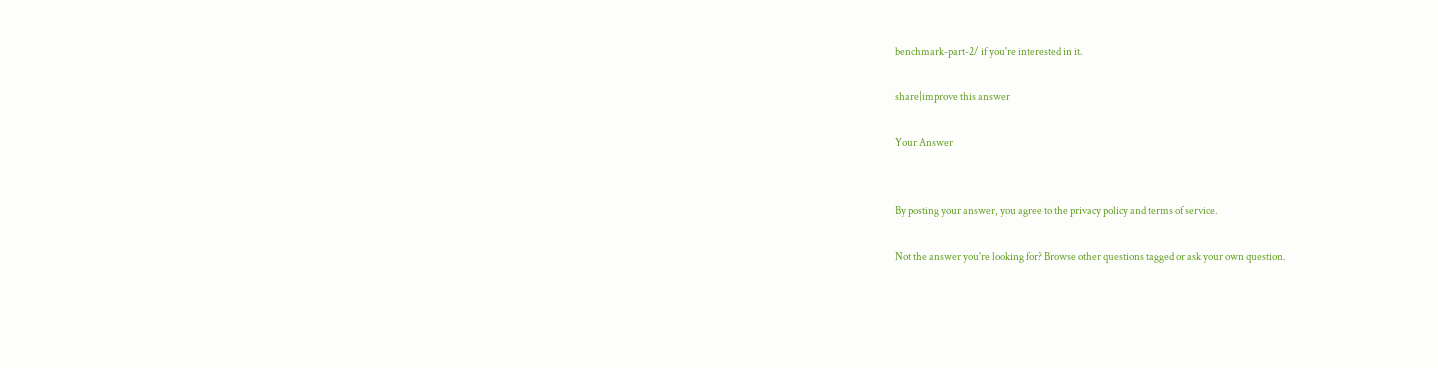benchmark-part-2/ if you're interested in it.

share|improve this answer

Your Answer


By posting your answer, you agree to the privacy policy and terms of service.

Not the answer you're looking for? Browse other questions tagged or ask your own question.